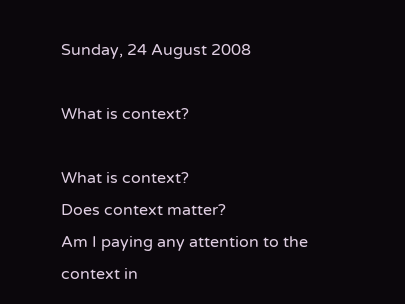Sunday, 24 August 2008

What is context?

What is context?
Does context matter?
Am I paying any attention to the context in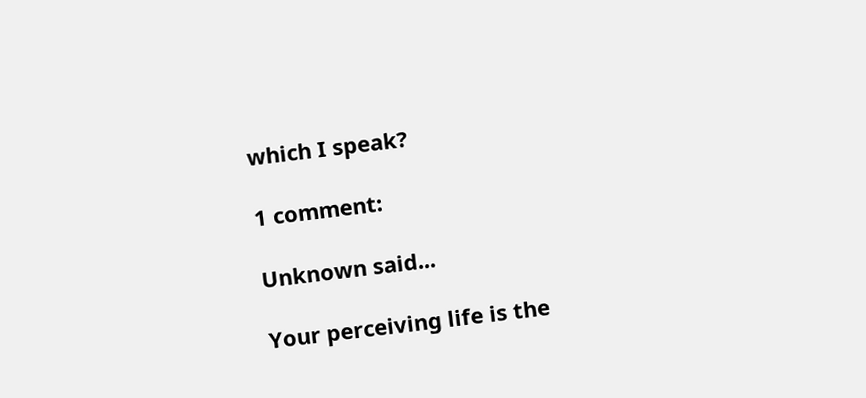which I speak?

1 comment:

Unknown said...

Your perceiving life is the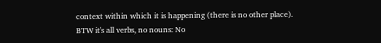context within which it is happening (there is no other place).
BTW it's all verbs, no nouns: No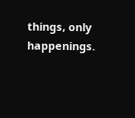things, only happenings.